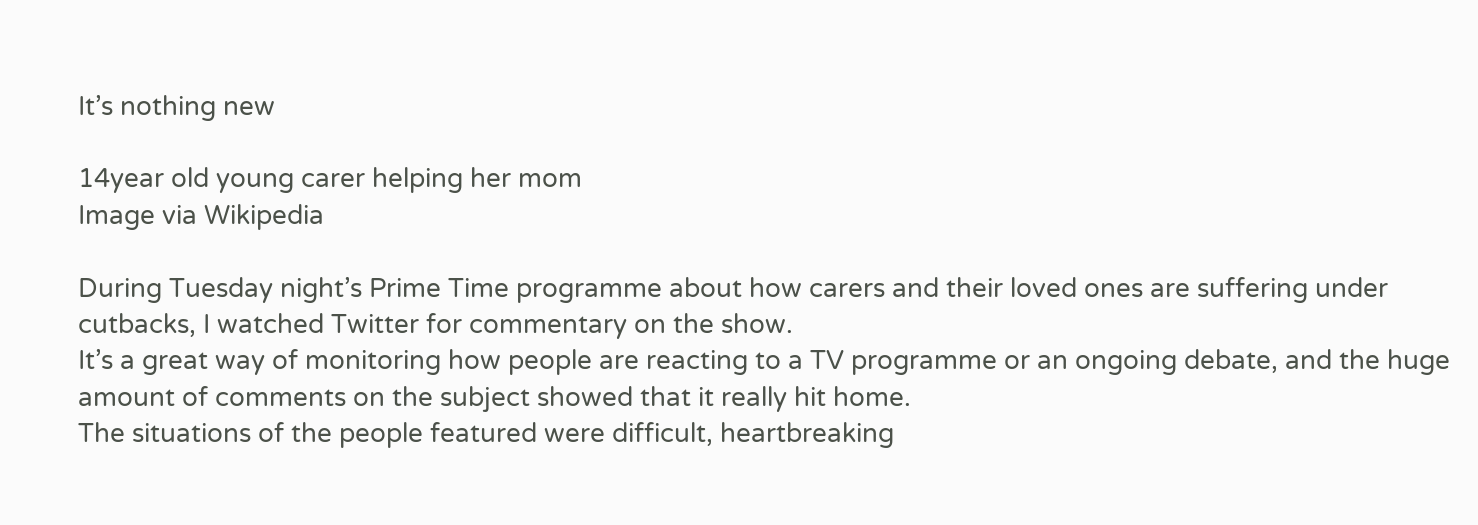It’s nothing new

14year old young carer helping her mom
Image via Wikipedia

During Tuesday night’s Prime Time programme about how carers and their loved ones are suffering under cutbacks, I watched Twitter for commentary on the show.
It’s a great way of monitoring how people are reacting to a TV programme or an ongoing debate, and the huge amount of comments on the subject showed that it really hit home.
The situations of the people featured were difficult, heartbreaking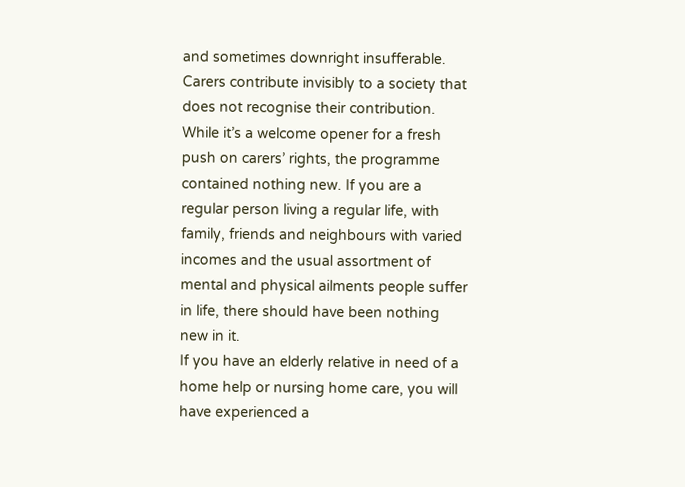and sometimes downright insufferable. Carers contribute invisibly to a society that does not recognise their contribution.
While it’s a welcome opener for a fresh push on carers’ rights, the programme contained nothing new. If you are a regular person living a regular life, with family, friends and neighbours with varied incomes and the usual assortment of mental and physical ailments people suffer in life, there should have been nothing new in it.
If you have an elderly relative in need of a home help or nursing home care, you will have experienced a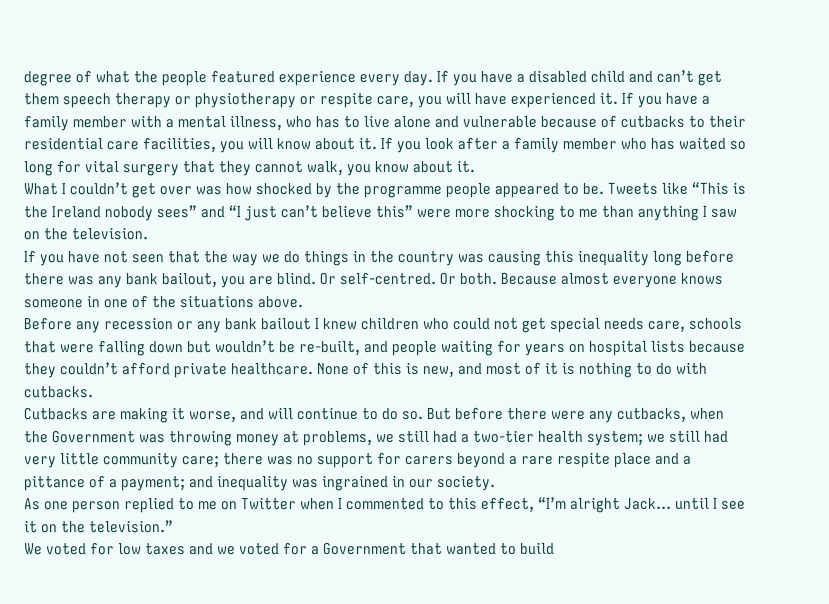degree of what the people featured experience every day. If you have a disabled child and can’t get them speech therapy or physiotherapy or respite care, you will have experienced it. If you have a family member with a mental illness, who has to live alone and vulnerable because of cutbacks to their residential care facilities, you will know about it. If you look after a family member who has waited so long for vital surgery that they cannot walk, you know about it.
What I couldn’t get over was how shocked by the programme people appeared to be. Tweets like “This is the Ireland nobody sees” and “I just can’t believe this” were more shocking to me than anything I saw on the television.
If you have not seen that the way we do things in the country was causing this inequality long before there was any bank bailout, you are blind. Or self-centred. Or both. Because almost everyone knows someone in one of the situations above.
Before any recession or any bank bailout I knew children who could not get special needs care, schools that were falling down but wouldn’t be re-built, and people waiting for years on hospital lists because they couldn’t afford private healthcare. None of this is new, and most of it is nothing to do with cutbacks.
Cutbacks are making it worse, and will continue to do so. But before there were any cutbacks, when the Government was throwing money at problems, we still had a two-tier health system; we still had very little community care; there was no support for carers beyond a rare respite place and a pittance of a payment; and inequality was ingrained in our society.
As one person replied to me on Twitter when I commented to this effect, “I’m alright Jack… until I see it on the television.”
We voted for low taxes and we voted for a Government that wanted to build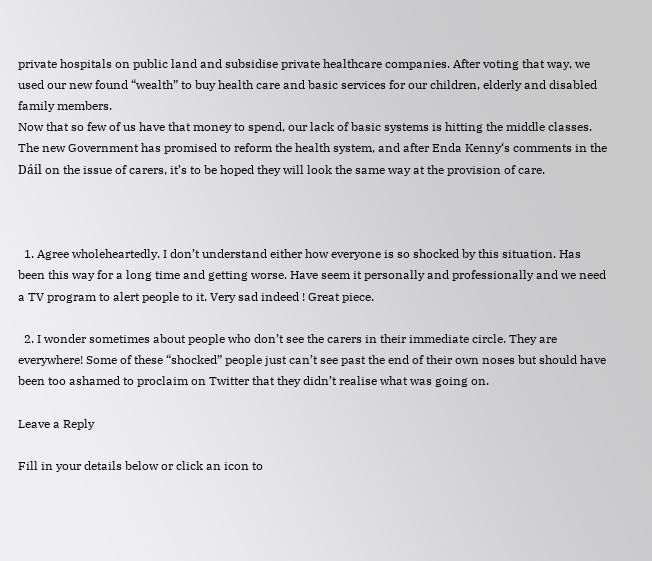private hospitals on public land and subsidise private healthcare companies. After voting that way, we used our new found “wealth” to buy health care and basic services for our children, elderly and disabled family members.
Now that so few of us have that money to spend, our lack of basic systems is hitting the middle classes. The new Government has promised to reform the health system, and after Enda Kenny‘s comments in the Dáil on the issue of carers, it’s to be hoped they will look the same way at the provision of care.



  1. Agree wholeheartedly. I don’t understand either how everyone is so shocked by this situation. Has been this way for a long time and getting worse. Have seem it personally and professionally and we need a TV program to alert people to it. Very sad indeed ! Great piece.

  2. I wonder sometimes about people who don’t see the carers in their immediate circle. They are everywhere! Some of these “shocked” people just can’t see past the end of their own noses but should have been too ashamed to proclaim on Twitter that they didn’t realise what was going on.

Leave a Reply

Fill in your details below or click an icon to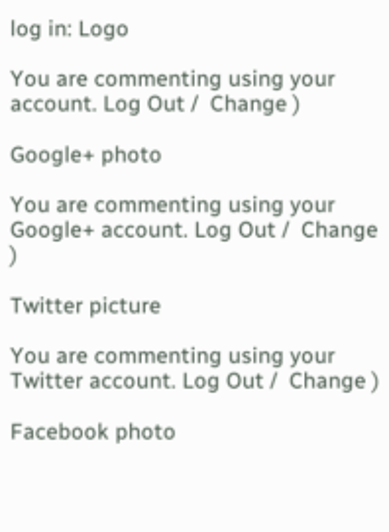log in: Logo

You are commenting using your account. Log Out /  Change )

Google+ photo

You are commenting using your Google+ account. Log Out /  Change )

Twitter picture

You are commenting using your Twitter account. Log Out /  Change )

Facebook photo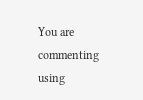You are commenting using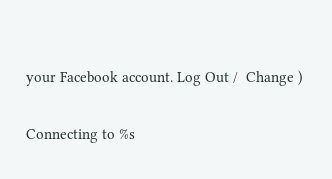your Facebook account. Log Out /  Change )

Connecting to %s